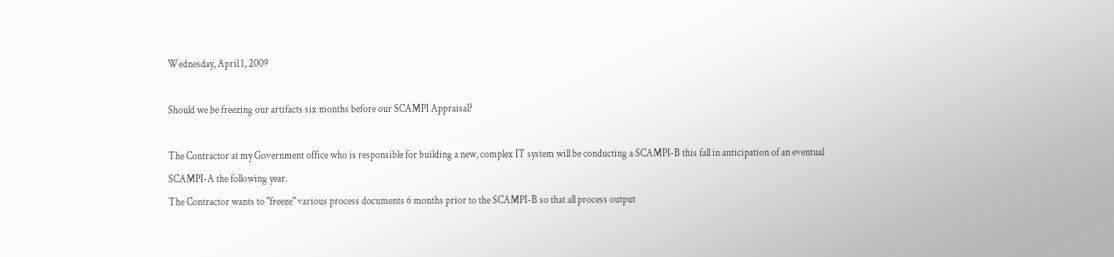Wednesday, April 1, 2009

Should we be freezing our artifacts six months before our SCAMPI Appraisal?

The Contractor at my Government office who is responsible for building a new, complex IT system will be conducting a SCAMPI-B this fall in anticipation of an eventual SCAMPI-A the following year.
The Contractor wants to "freeze" various process documents 6 months prior to the SCAMPI-B so that all process output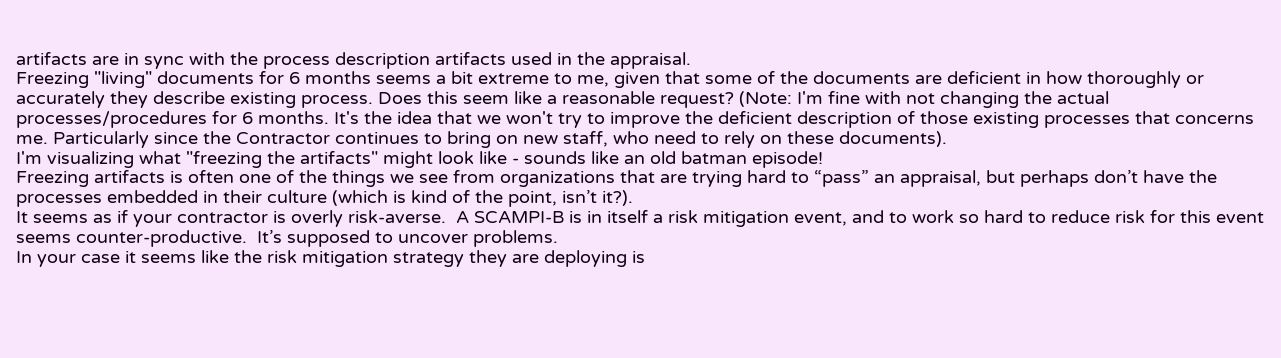artifacts are in sync with the process description artifacts used in the appraisal.
Freezing "living" documents for 6 months seems a bit extreme to me, given that some of the documents are deficient in how thoroughly or accurately they describe existing process. Does this seem like a reasonable request? (Note: I'm fine with not changing the actual processes/procedures for 6 months. It's the idea that we won't try to improve the deficient description of those existing processes that concerns me. Particularly since the Contractor continues to bring on new staff, who need to rely on these documents).
I'm visualizing what "freezing the artifacts" might look like - sounds like an old batman episode!
Freezing artifacts is often one of the things we see from organizations that are trying hard to “pass” an appraisal, but perhaps don’t have the processes embedded in their culture (which is kind of the point, isn’t it?).
It seems as if your contractor is overly risk-averse.  A SCAMPI-B is in itself a risk mitigation event, and to work so hard to reduce risk for this event seems counter-productive.  It’s supposed to uncover problems.
In your case it seems like the risk mitigation strategy they are deploying is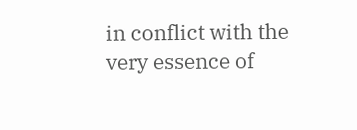in conflict with the very essence of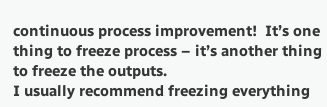continuous process improvement!  It’s one thing to freeze process – it’s another thing to freeze the outputs.
I usually recommend freezing everything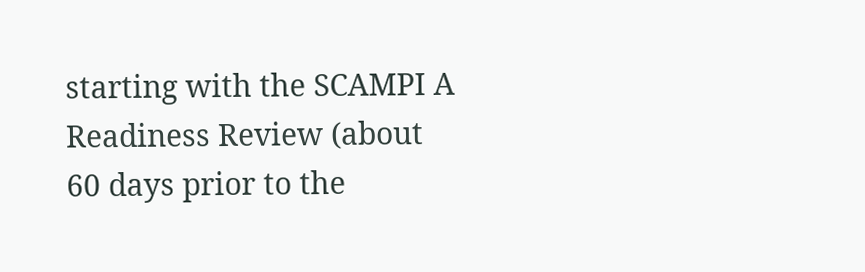starting with the SCAMPI A Readiness Review (about 60 days prior to the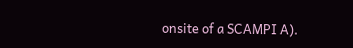onsite of a SCAMPI A).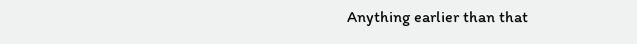Anything earlier than that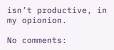isn’t productive, in my opionion.

No comments: